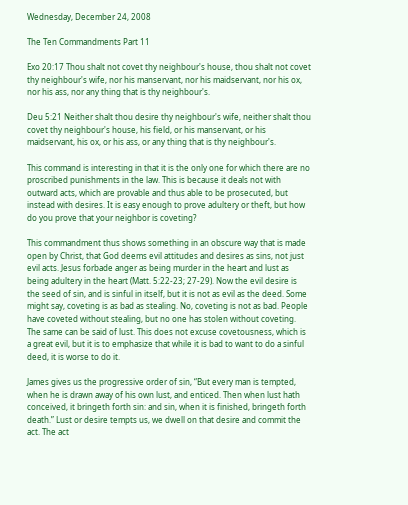Wednesday, December 24, 2008

The Ten Commandments Part 11

Exo 20:17 Thou shalt not covet thy neighbour's house, thou shalt not covet thy neighbour's wife, nor his manservant, nor his maidservant, nor his ox, nor his ass, nor any thing that is thy neighbour's.

Deu 5:21 Neither shalt thou desire thy neighbour's wife, neither shalt thou covet thy neighbour's house, his field, or his manservant, or his maidservant, his ox, or his ass, or any thing that is thy neighbour's.

This command is interesting in that it is the only one for which there are no proscribed punishments in the law. This is because it deals not with outward acts, which are provable and thus able to be prosecuted, but instead with desires. It is easy enough to prove adultery or theft, but how do you prove that your neighbor is coveting?

This commandment thus shows something in an obscure way that is made open by Christ, that God deems evil attitudes and desires as sins, not just evil acts. Jesus forbade anger as being murder in the heart and lust as being adultery in the heart (Matt. 5:22-23; 27-29). Now the evil desire is the seed of sin, and is sinful in itself, but it is not as evil as the deed. Some might say, coveting is as bad as stealing. No, coveting is not as bad. People have coveted without stealing, but no one has stolen without coveting. The same can be said of lust. This does not excuse covetousness, which is a great evil, but it is to emphasize that while it is bad to want to do a sinful deed, it is worse to do it.

James gives us the progressive order of sin, “But every man is tempted, when he is drawn away of his own lust, and enticed. Then when lust hath conceived, it bringeth forth sin: and sin, when it is finished, bringeth forth death.” Lust or desire tempts us, we dwell on that desire and commit the act. The act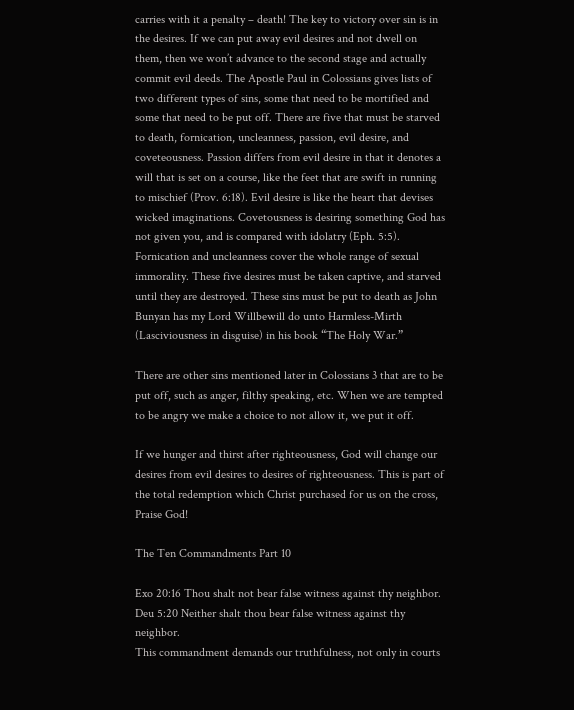carries with it a penalty – death! The key to victory over sin is in the desires. If we can put away evil desires and not dwell on them, then we won’t advance to the second stage and actually commit evil deeds. The Apostle Paul in Colossians gives lists of two different types of sins, some that need to be mortified and some that need to be put off. There are five that must be starved to death, fornication, uncleanness, passion, evil desire, and coveteousness. Passion differs from evil desire in that it denotes a will that is set on a course, like the feet that are swift in running to mischief (Prov. 6:18). Evil desire is like the heart that devises wicked imaginations. Covetousness is desiring something God has not given you, and is compared with idolatry (Eph. 5:5). Fornication and uncleanness cover the whole range of sexual immorality. These five desires must be taken captive, and starved until they are destroyed. These sins must be put to death as John Bunyan has my Lord Willbewill do unto Harmless-Mirth (Lasciviousness in disguise) in his book “The Holy War.”

There are other sins mentioned later in Colossians 3 that are to be put off, such as anger, filthy speaking, etc. When we are tempted to be angry we make a choice to not allow it, we put it off.

If we hunger and thirst after righteousness, God will change our desires from evil desires to desires of righteousness. This is part of the total redemption which Christ purchased for us on the cross, Praise God!

The Ten Commandments Part 10

Exo 20:16 Thou shalt not bear false witness against thy neighbor.
Deu 5:20 Neither shalt thou bear false witness against thy neighbor.
This commandment demands our truthfulness, not only in courts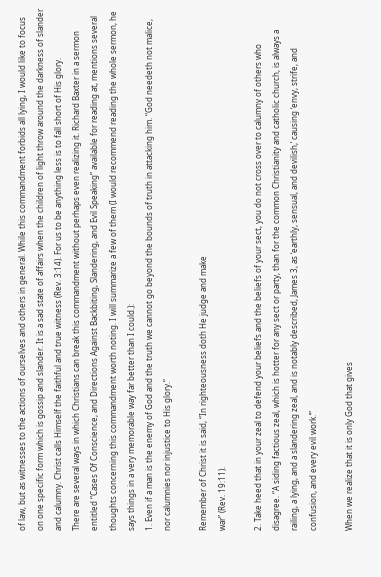of law, but as witnesses to the actions of ourselves and others in general. While this commandment forbids all lying, I would like to focus on one specific form which is gossip and slander. It is a sad state of affairs when the children of light throw around the darkness of slander and calumny. Christ calls Himself the faithful and true witness (Rev. 3:14). For us to be anything less is to fall short of His glory.
There are several ways in which Christians can break this commandment without perhaps even realizing it. Richard Baxter in a sermon entitled “Cases Of Conscience, and Directions Against Backbiting, Slandering, and Evil Speaking” available for reading at, mentions several thoughts concerning this commandment worth noting. I will summarize a few of them (I would recommend reading the whole sermon, he says things in a very memorable way far better than I could.):
1. Even if a man is the enemy of God and the truth we cannot go beyond the bounds of truth in attacking him. “God needeth not malice, nor calumnies nor injustice to His glory.”

Remember of Christ it is said, “In righteousness doth He judge and make
war” (Rev. 19:11).

2. Take heed that in your zeal to defend your beliefs and the beliefs of your sect, you do not cross over to calumny of others who disagree. “A siding factious zeal, which is hotter for any sect or party, than for the common Christianity and catholic church, is always a railing, a lying, and a slandering zeal, and is notably described, James 3, as ‘earthly, sensual, and devilish,’ causing ‘envy, strife, and confusion, and every evil work.’”

When we realize that it is only God that gives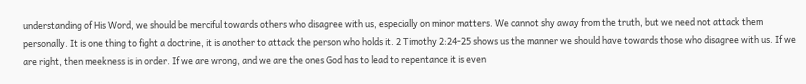understanding of His Word, we should be merciful towards others who disagree with us, especially on minor matters. We cannot shy away from the truth, but we need not attack them personally. It is one thing to fight a doctrine, it is another to attack the person who holds it. 2 Timothy 2:24-25 shows us the manner we should have towards those who disagree with us. If we are right, then meekness is in order. If we are wrong, and we are the ones God has to lead to repentance it is even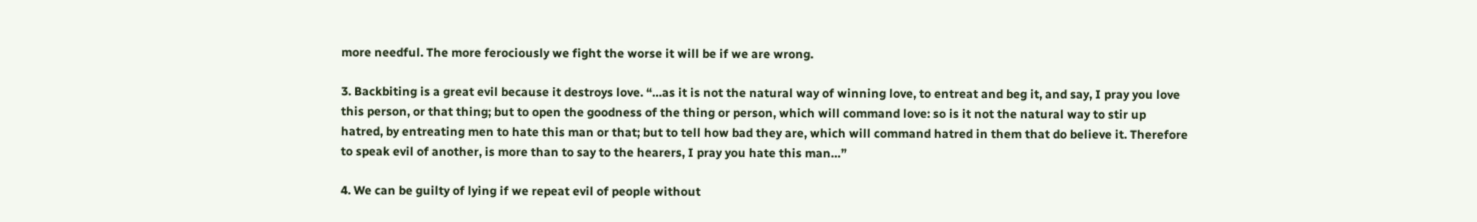more needful. The more ferociously we fight the worse it will be if we are wrong.

3. Backbiting is a great evil because it destroys love. “…as it is not the natural way of winning love, to entreat and beg it, and say, I pray you love this person, or that thing; but to open the goodness of the thing or person, which will command love: so is it not the natural way to stir up hatred, by entreating men to hate this man or that; but to tell how bad they are, which will command hatred in them that do believe it. Therefore to speak evil of another, is more than to say to the hearers, I pray you hate this man…”

4. We can be guilty of lying if we repeat evil of people without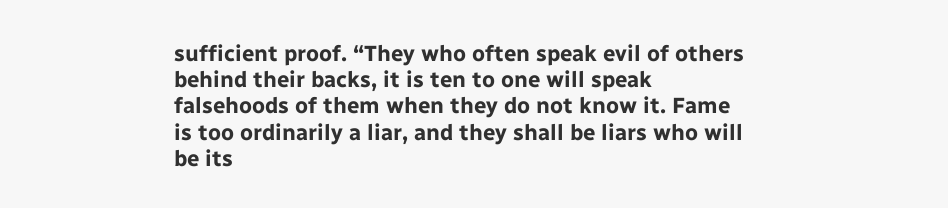sufficient proof. “They who often speak evil of others behind their backs, it is ten to one will speak falsehoods of them when they do not know it. Fame is too ordinarily a liar, and they shall be liars who will be its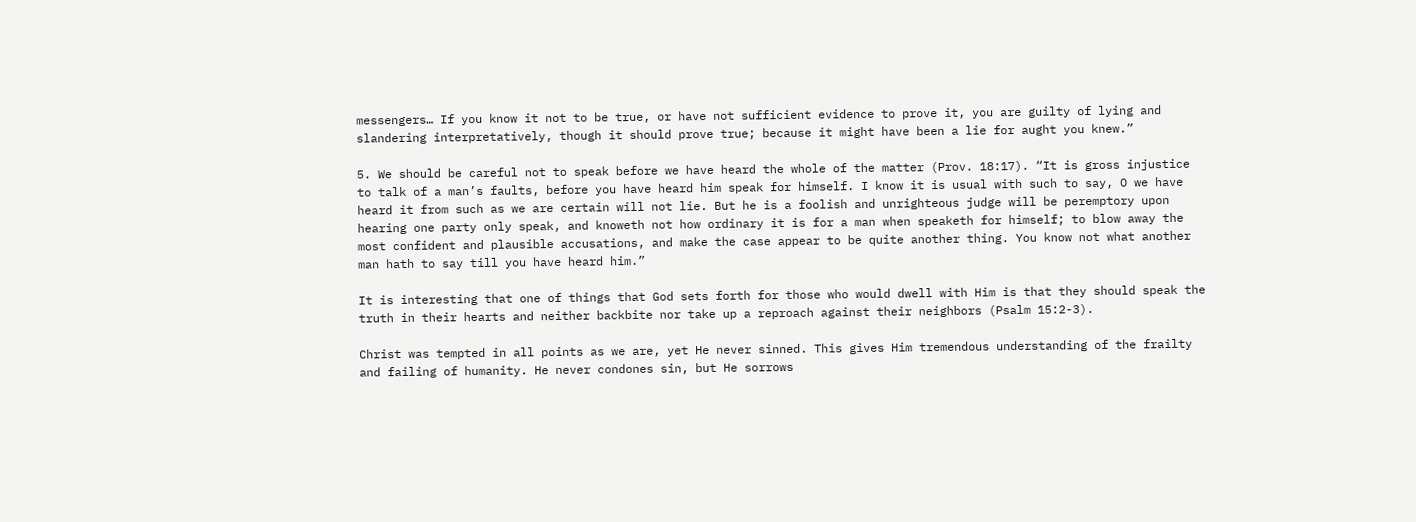messengers… If you know it not to be true, or have not sufficient evidence to prove it, you are guilty of lying and slandering interpretatively, though it should prove true; because it might have been a lie for aught you knew.”

5. We should be careful not to speak before we have heard the whole of the matter (Prov. 18:17). “It is gross injustice to talk of a man’s faults, before you have heard him speak for himself. I know it is usual with such to say, O we have heard it from such as we are certain will not lie. But he is a foolish and unrighteous judge will be peremptory upon hearing one party only speak, and knoweth not how ordinary it is for a man when speaketh for himself; to blow away the most confident and plausible accusations, and make the case appear to be quite another thing. You know not what another man hath to say till you have heard him.”

It is interesting that one of things that God sets forth for those who would dwell with Him is that they should speak the truth in their hearts and neither backbite nor take up a reproach against their neighbors (Psalm 15:2-3).

Christ was tempted in all points as we are, yet He never sinned. This gives Him tremendous understanding of the frailty and failing of humanity. He never condones sin, but He sorrows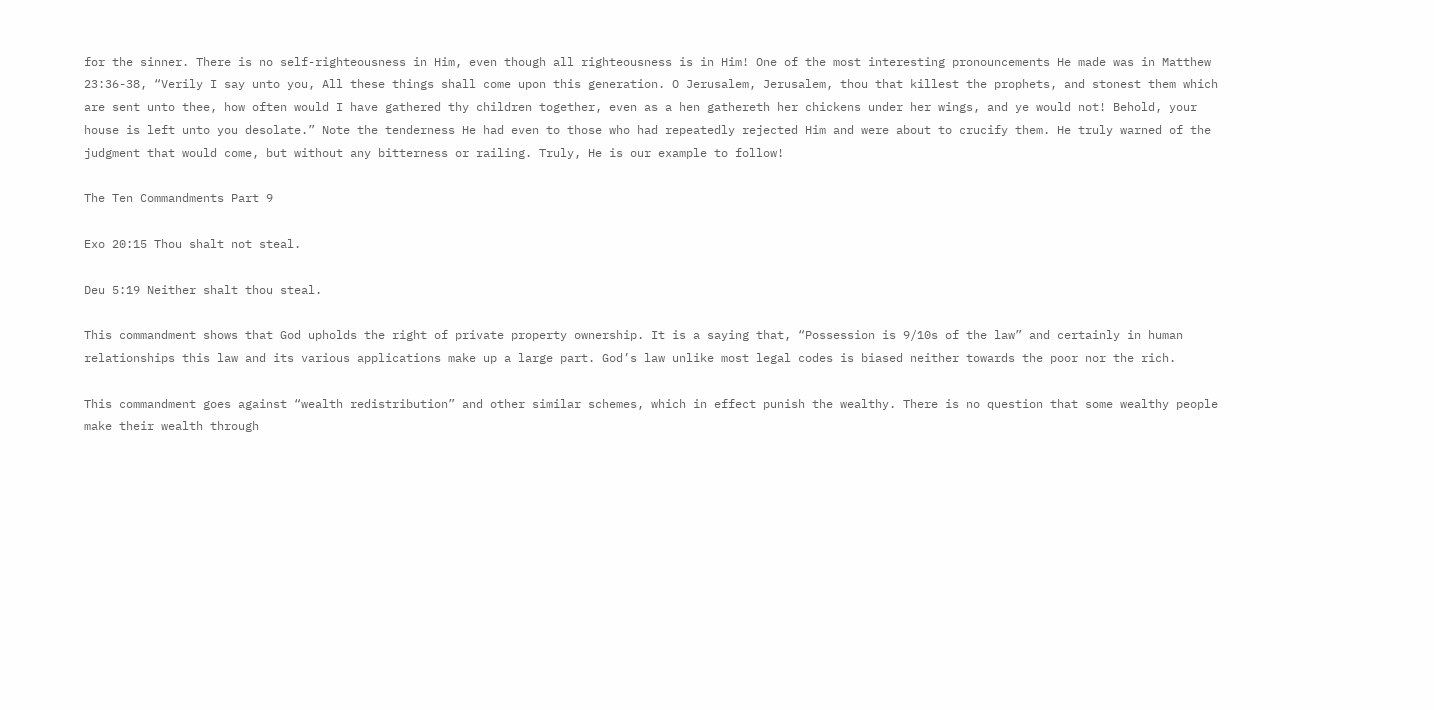for the sinner. There is no self-righteousness in Him, even though all righteousness is in Him! One of the most interesting pronouncements He made was in Matthew 23:36-38, “Verily I say unto you, All these things shall come upon this generation. O Jerusalem, Jerusalem, thou that killest the prophets, and stonest them which are sent unto thee, how often would I have gathered thy children together, even as a hen gathereth her chickens under her wings, and ye would not! Behold, your house is left unto you desolate.” Note the tenderness He had even to those who had repeatedly rejected Him and were about to crucify them. He truly warned of the judgment that would come, but without any bitterness or railing. Truly, He is our example to follow!

The Ten Commandments Part 9

Exo 20:15 Thou shalt not steal.

Deu 5:19 Neither shalt thou steal.

This commandment shows that God upholds the right of private property ownership. It is a saying that, “Possession is 9/10s of the law” and certainly in human relationships this law and its various applications make up a large part. God’s law unlike most legal codes is biased neither towards the poor nor the rich.

This commandment goes against “wealth redistribution” and other similar schemes, which in effect punish the wealthy. There is no question that some wealthy people make their wealth through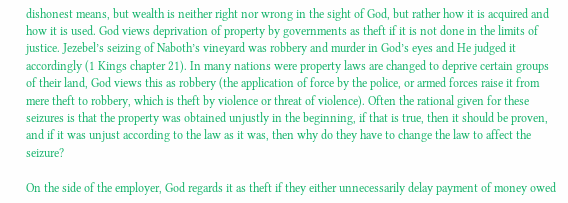dishonest means, but wealth is neither right nor wrong in the sight of God, but rather how it is acquired and how it is used. God views deprivation of property by governments as theft if it is not done in the limits of justice. Jezebel’s seizing of Naboth’s vineyard was robbery and murder in God’s eyes and He judged it accordingly (1 Kings chapter 21). In many nations were property laws are changed to deprive certain groups of their land, God views this as robbery (the application of force by the police, or armed forces raise it from mere theft to robbery, which is theft by violence or threat of violence). Often the rational given for these seizures is that the property was obtained unjustly in the beginning, if that is true, then it should be proven, and if it was unjust according to the law as it was, then why do they have to change the law to affect the seizure?

On the side of the employer, God regards it as theft if they either unnecessarily delay payment of money owed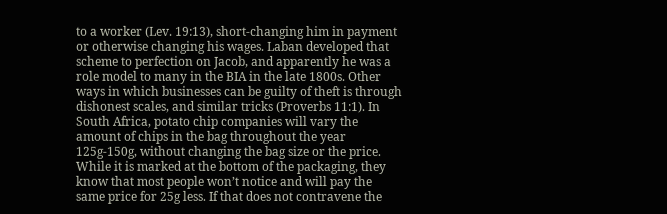to a worker (Lev. 19:13), short-changing him in payment or otherwise changing his wages. Laban developed that scheme to perfection on Jacob, and apparently he was a role model to many in the BIA in the late 1800s. Other ways in which businesses can be guilty of theft is through dishonest scales, and similar tricks (Proverbs 11:1). In South Africa, potato chip companies will vary the amount of chips in the bag throughout the year 125g-150g, without changing the bag size or the price. While it is marked at the bottom of the packaging, they know that most people won’t notice and will pay the same price for 25g less. If that does not contravene the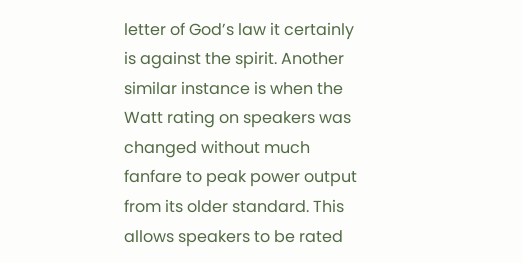letter of God’s law it certainly is against the spirit. Another similar instance is when the Watt rating on speakers was changed without much fanfare to peak power output from its older standard. This allows speakers to be rated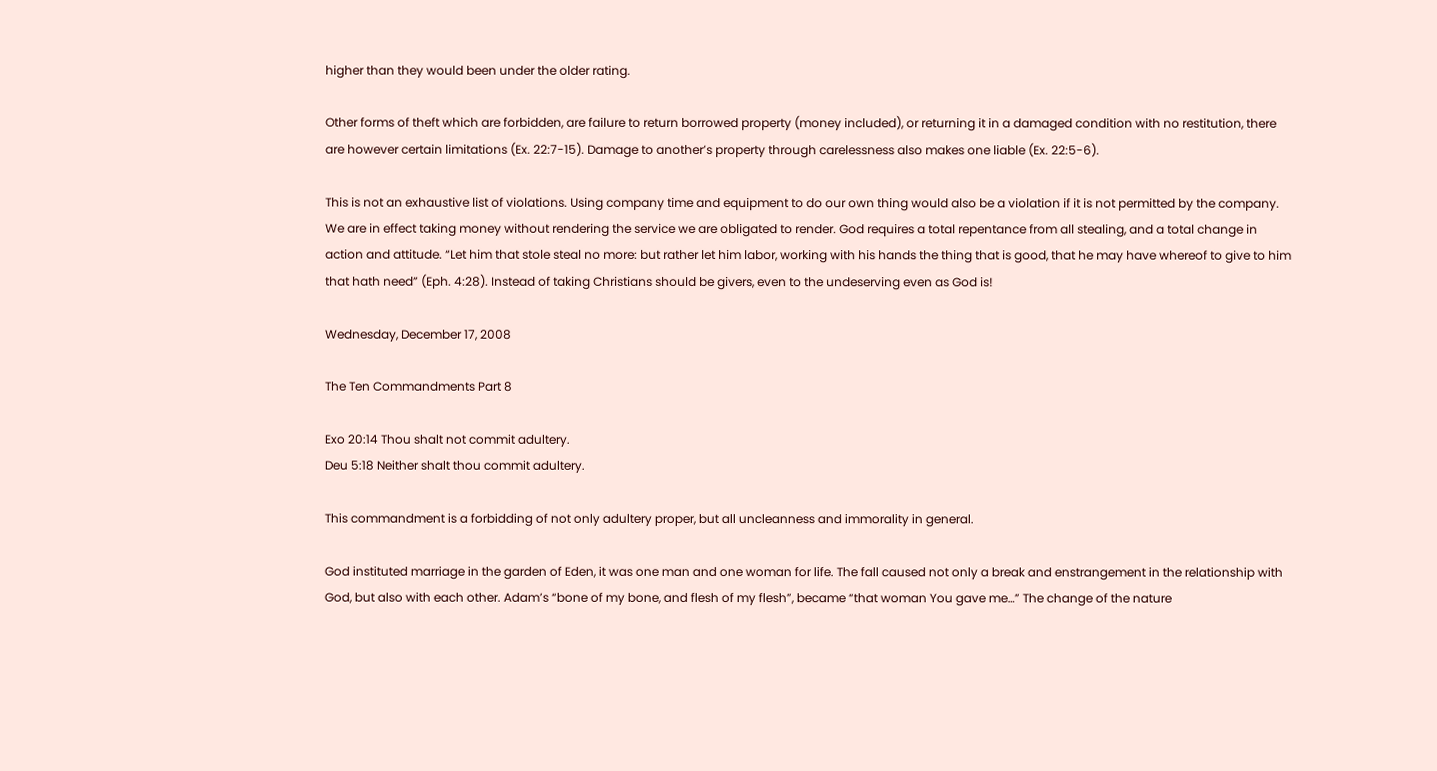higher than they would been under the older rating.

Other forms of theft which are forbidden, are failure to return borrowed property (money included), or returning it in a damaged condition with no restitution, there are however certain limitations (Ex. 22:7-15). Damage to another’s property through carelessness also makes one liable (Ex. 22:5-6).

This is not an exhaustive list of violations. Using company time and equipment to do our own thing would also be a violation if it is not permitted by the company. We are in effect taking money without rendering the service we are obligated to render. God requires a total repentance from all stealing, and a total change in action and attitude. “Let him that stole steal no more: but rather let him labor, working with his hands the thing that is good, that he may have whereof to give to him that hath need” (Eph. 4:28). Instead of taking Christians should be givers, even to the undeserving even as God is!

Wednesday, December 17, 2008

The Ten Commandments Part 8

Exo 20:14 Thou shalt not commit adultery.
Deu 5:18 Neither shalt thou commit adultery.

This commandment is a forbidding of not only adultery proper, but all uncleanness and immorality in general.

God instituted marriage in the garden of Eden, it was one man and one woman for life. The fall caused not only a break and enstrangement in the relationship with God, but also with each other. Adam’s “bone of my bone, and flesh of my flesh”, became “that woman You gave me…” The change of the nature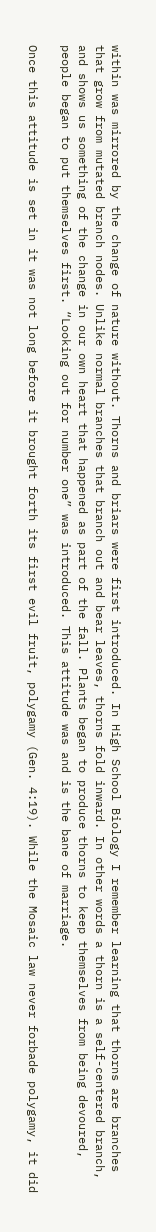within was mirrored by the change of nature without. Thorns and briars were first introduced. In High School Biology I remember learning that thorns are branches that grow from mutated branch nodes. Unlike normal branches that branch out and bear leaves, thorns fold inward. In other words a thorn is a self-centered branch, and shows us something of the change in our own heart that happened as part of the fall. Plants began to produce thorns to keep themselves from being devoured, people began to put themselves first. “Looking out for number one” was introduced. This attitude was and is the bane of marriage.

Once this attitude is set in it was not long before it brought forth its first evil fruit, polygamy (Gen. 4:19). While the Mosaic law never forbade polygamy, it did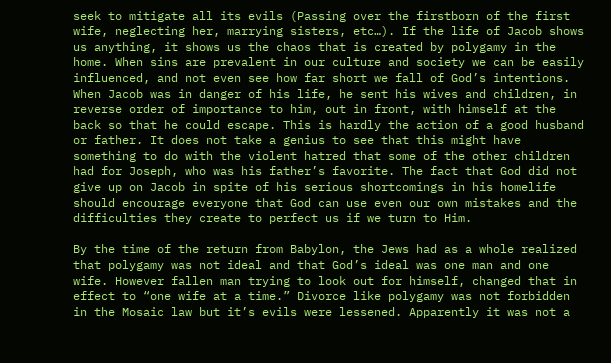seek to mitigate all its evils (Passing over the firstborn of the first wife, neglecting her, marrying sisters, etc…). If the life of Jacob shows us anything, it shows us the chaos that is created by polygamy in the home. When sins are prevalent in our culture and society we can be easily influenced, and not even see how far short we fall of God’s intentions. When Jacob was in danger of his life, he sent his wives and children, in reverse order of importance to him, out in front, with himself at the back so that he could escape. This is hardly the action of a good husband or father. It does not take a genius to see that this might have something to do with the violent hatred that some of the other children had for Joseph, who was his father’s favorite. The fact that God did not give up on Jacob in spite of his serious shortcomings in his homelife should encourage everyone that God can use even our own mistakes and the difficulties they create to perfect us if we turn to Him.

By the time of the return from Babylon, the Jews had as a whole realized that polygamy was not ideal and that God’s ideal was one man and one wife. However fallen man trying to look out for himself, changed that in effect to “one wife at a time.” Divorce like polygamy was not forbidden in the Mosaic law but it’s evils were lessened. Apparently it was not a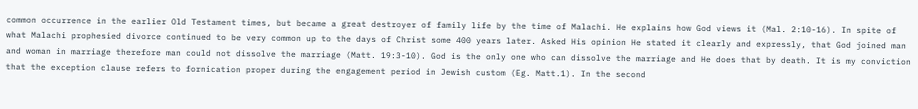common occurrence in the earlier Old Testament times, but became a great destroyer of family life by the time of Malachi. He explains how God views it (Mal. 2:10-16). In spite of what Malachi prophesied divorce continued to be very common up to the days of Christ some 400 years later. Asked His opinion He stated it clearly and expressly, that God joined man and woman in marriage therefore man could not dissolve the marriage (Matt. 19:3-10). God is the only one who can dissolve the marriage and He does that by death. It is my conviction that the exception clause refers to fornication proper during the engagement period in Jewish custom (Eg. Matt.1). In the second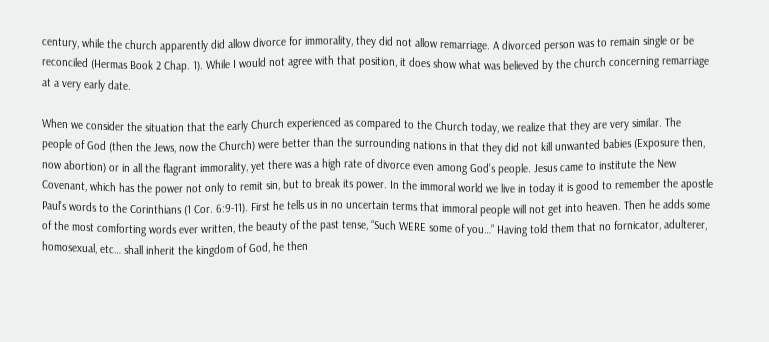century, while the church apparently did allow divorce for immorality, they did not allow remarriage. A divorced person was to remain single or be reconciled (Hermas Book 2 Chap. 1). While I would not agree with that position, it does show what was believed by the church concerning remarriage at a very early date.

When we consider the situation that the early Church experienced as compared to the Church today, we realize that they are very similar. The people of God (then the Jews, now the Church) were better than the surrounding nations in that they did not kill unwanted babies (Exposure then, now abortion) or in all the flagrant immorality, yet there was a high rate of divorce even among God’s people. Jesus came to institute the New Covenant, which has the power not only to remit sin, but to break its power. In the immoral world we live in today it is good to remember the apostle Paul’s words to the Corinthians (1 Cor. 6:9-11). First he tells us in no uncertain terms that immoral people will not get into heaven. Then he adds some of the most comforting words ever written, the beauty of the past tense, “Such WERE some of you…” Having told them that no fornicator, adulterer, homosexual, etc… shall inherit the kingdom of God, he then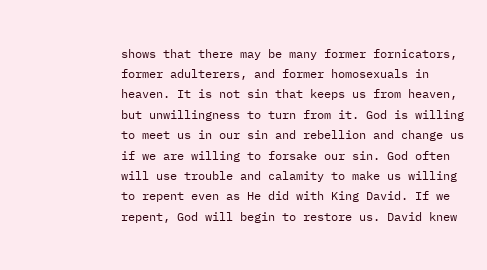shows that there may be many former fornicators, former adulterers, and former homosexuals in heaven. It is not sin that keeps us from heaven, but unwillingness to turn from it. God is willing to meet us in our sin and rebellion and change us if we are willing to forsake our sin. God often will use trouble and calamity to make us willing to repent even as He did with King David. If we repent, God will begin to restore us. David knew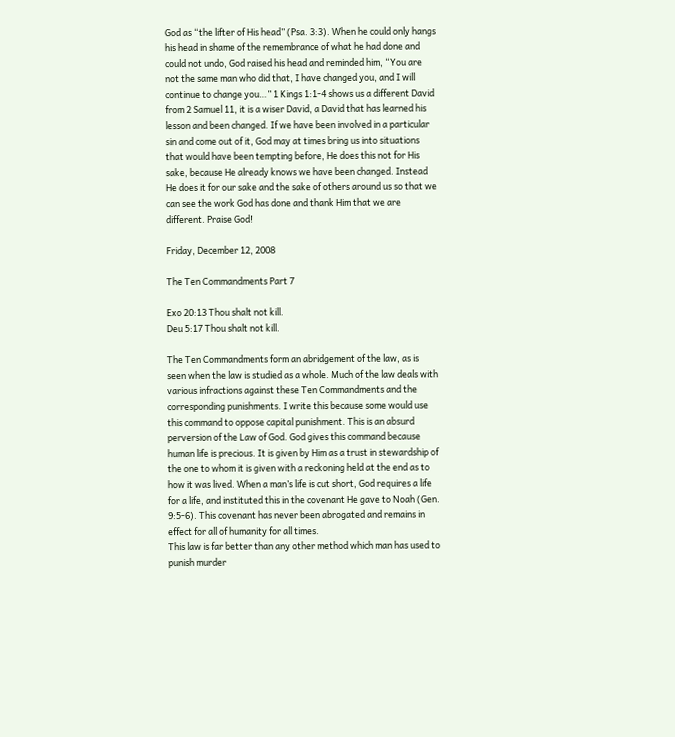God as “the lifter of His head” (Psa. 3:3). When he could only hangs his head in shame of the remembrance of what he had done and could not undo, God raised his head and reminded him, “You are not the same man who did that, I have changed you, and I will continue to change you…” 1 Kings 1:1-4 shows us a different David from 2 Samuel 11, it is a wiser David, a David that has learned his lesson and been changed. If we have been involved in a particular sin and come out of it, God may at times bring us into situations that would have been tempting before, He does this not for His sake, because He already knows we have been changed. Instead He does it for our sake and the sake of others around us so that we can see the work God has done and thank Him that we are different. Praise God!

Friday, December 12, 2008

The Ten Commandments Part 7

Exo 20:13 Thou shalt not kill.
Deu 5:17 Thou shalt not kill.

The Ten Commandments form an abridgement of the law, as is seen when the law is studied as a whole. Much of the law deals with various infractions against these Ten Commandments and the corresponding punishments. I write this because some would use this command to oppose capital punishment. This is an absurd perversion of the Law of God. God gives this command because human life is precious. It is given by Him as a trust in stewardship of the one to whom it is given with a reckoning held at the end as to how it was lived. When a man’s life is cut short, God requires a life for a life, and instituted this in the covenant He gave to Noah (Gen. 9:5-6). This covenant has never been abrogated and remains in effect for all of humanity for all times.
This law is far better than any other method which man has used to punish murder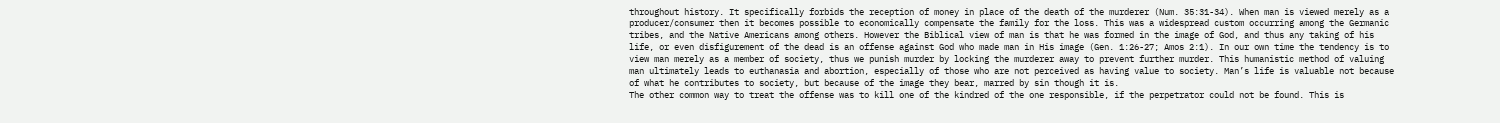throughout history. It specifically forbids the reception of money in place of the death of the murderer (Num. 35:31-34). When man is viewed merely as a producer/consumer then it becomes possible to economically compensate the family for the loss. This was a widespread custom occurring among the Germanic tribes, and the Native Americans among others. However the Biblical view of man is that he was formed in the image of God, and thus any taking of his life, or even disfigurement of the dead is an offense against God who made man in His image (Gen. 1:26-27; Amos 2:1). In our own time the tendency is to view man merely as a member of society, thus we punish murder by locking the murderer away to prevent further murder. This humanistic method of valuing man ultimately leads to euthanasia and abortion, especially of those who are not perceived as having value to society. Man’s life is valuable not because of what he contributes to society, but because of the image they bear, marred by sin though it is.
The other common way to treat the offense was to kill one of the kindred of the one responsible, if the perpetrator could not be found. This is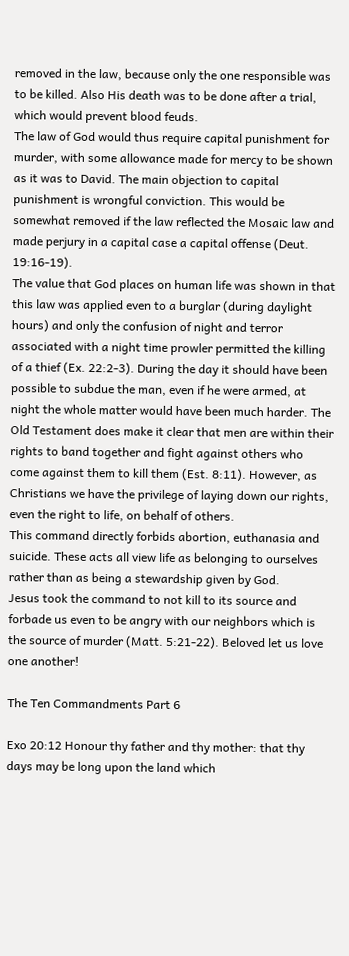removed in the law, because only the one responsible was to be killed. Also His death was to be done after a trial, which would prevent blood feuds.
The law of God would thus require capital punishment for murder, with some allowance made for mercy to be shown as it was to David. The main objection to capital punishment is wrongful conviction. This would be somewhat removed if the law reflected the Mosaic law and made perjury in a capital case a capital offense (Deut. 19:16-19).
The value that God places on human life was shown in that this law was applied even to a burglar (during daylight hours) and only the confusion of night and terror associated with a night time prowler permitted the killing of a thief (Ex. 22:2-3). During the day it should have been possible to subdue the man, even if he were armed, at night the whole matter would have been much harder. The Old Testament does make it clear that men are within their rights to band together and fight against others who come against them to kill them (Est. 8:11). However, as Christians we have the privilege of laying down our rights, even the right to life, on behalf of others.
This command directly forbids abortion, euthanasia and suicide. These acts all view life as belonging to ourselves rather than as being a stewardship given by God.
Jesus took the command to not kill to its source and forbade us even to be angry with our neighbors which is the source of murder (Matt. 5:21-22). Beloved let us love one another!

The Ten Commandments Part 6

Exo 20:12 Honour thy father and thy mother: that thy days may be long upon the land which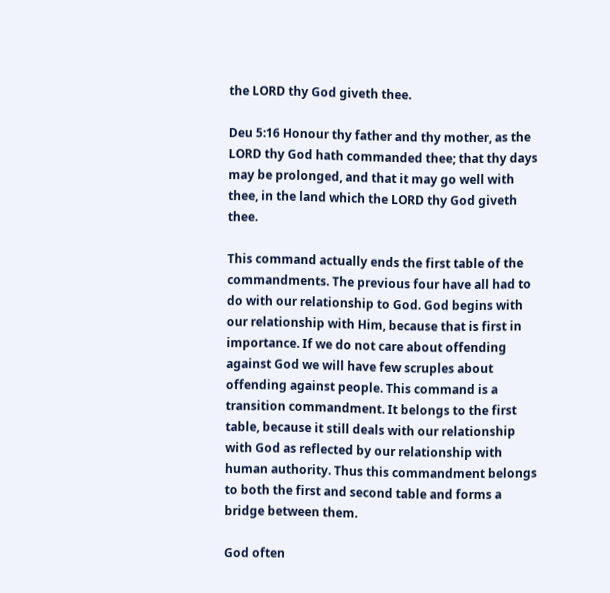the LORD thy God giveth thee.

Deu 5:16 Honour thy father and thy mother, as the LORD thy God hath commanded thee; that thy days may be prolonged, and that it may go well with thee, in the land which the LORD thy God giveth thee.

This command actually ends the first table of the commandments. The previous four have all had to do with our relationship to God. God begins with our relationship with Him, because that is first in importance. If we do not care about offending against God we will have few scruples about offending against people. This command is a transition commandment. It belongs to the first table, because it still deals with our relationship with God as reflected by our relationship with human authority. Thus this commandment belongs to both the first and second table and forms a bridge between them.

God often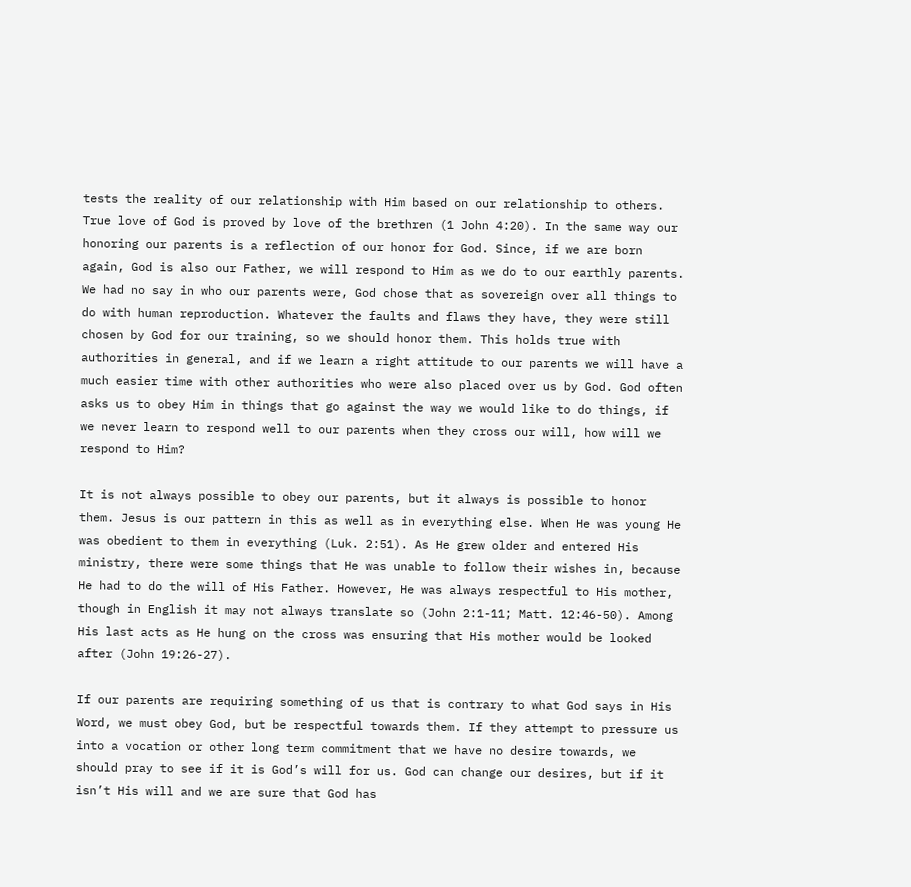tests the reality of our relationship with Him based on our relationship to others. True love of God is proved by love of the brethren (1 John 4:20). In the same way our honoring our parents is a reflection of our honor for God. Since, if we are born again, God is also our Father, we will respond to Him as we do to our earthly parents. We had no say in who our parents were, God chose that as sovereign over all things to do with human reproduction. Whatever the faults and flaws they have, they were still chosen by God for our training, so we should honor them. This holds true with authorities in general, and if we learn a right attitude to our parents we will have a much easier time with other authorities who were also placed over us by God. God often asks us to obey Him in things that go against the way we would like to do things, if we never learn to respond well to our parents when they cross our will, how will we respond to Him?

It is not always possible to obey our parents, but it always is possible to honor them. Jesus is our pattern in this as well as in everything else. When He was young He was obedient to them in everything (Luk. 2:51). As He grew older and entered His ministry, there were some things that He was unable to follow their wishes in, because He had to do the will of His Father. However, He was always respectful to His mother, though in English it may not always translate so (John 2:1-11; Matt. 12:46-50). Among His last acts as He hung on the cross was ensuring that His mother would be looked after (John 19:26-27).

If our parents are requiring something of us that is contrary to what God says in His Word, we must obey God, but be respectful towards them. If they attempt to pressure us into a vocation or other long term commitment that we have no desire towards, we should pray to see if it is God’s will for us. God can change our desires, but if it isn’t His will and we are sure that God has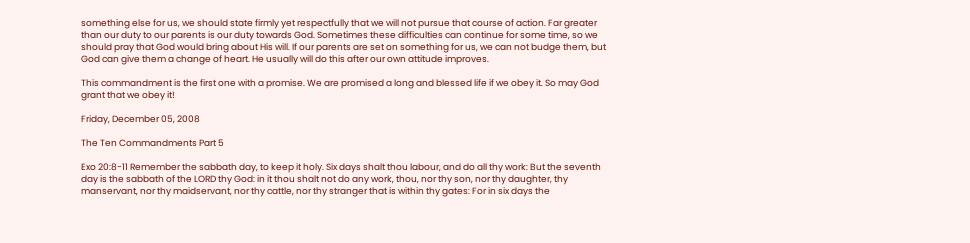something else for us, we should state firmly yet respectfully that we will not pursue that course of action. Far greater than our duty to our parents is our duty towards God. Sometimes these difficulties can continue for some time, so we should pray that God would bring about His will. If our parents are set on something for us, we can not budge them, but God can give them a change of heart. He usually will do this after our own attitude improves.

This commandment is the first one with a promise. We are promised a long and blessed life if we obey it. So may God grant that we obey it!

Friday, December 05, 2008

The Ten Commandments Part 5

Exo 20:8-11 Remember the sabbath day, to keep it holy. Six days shalt thou labour, and do all thy work: But the seventh day is the sabbath of the LORD thy God: in it thou shalt not do any work, thou, nor thy son, nor thy daughter, thy manservant, nor thy maidservant, nor thy cattle, nor thy stranger that is within thy gates: For in six days the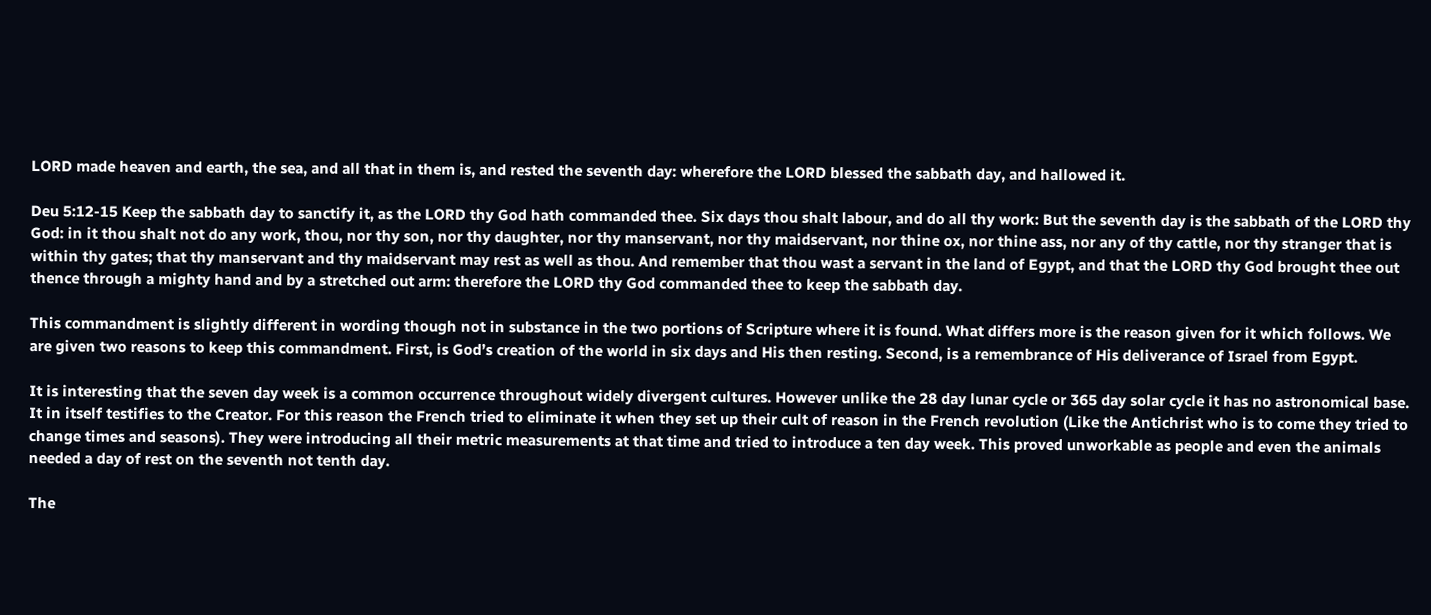LORD made heaven and earth, the sea, and all that in them is, and rested the seventh day: wherefore the LORD blessed the sabbath day, and hallowed it.

Deu 5:12-15 Keep the sabbath day to sanctify it, as the LORD thy God hath commanded thee. Six days thou shalt labour, and do all thy work: But the seventh day is the sabbath of the LORD thy God: in it thou shalt not do any work, thou, nor thy son, nor thy daughter, nor thy manservant, nor thy maidservant, nor thine ox, nor thine ass, nor any of thy cattle, nor thy stranger that is within thy gates; that thy manservant and thy maidservant may rest as well as thou. And remember that thou wast a servant in the land of Egypt, and that the LORD thy God brought thee out thence through a mighty hand and by a stretched out arm: therefore the LORD thy God commanded thee to keep the sabbath day.

This commandment is slightly different in wording though not in substance in the two portions of Scripture where it is found. What differs more is the reason given for it which follows. We are given two reasons to keep this commandment. First, is God’s creation of the world in six days and His then resting. Second, is a remembrance of His deliverance of Israel from Egypt.

It is interesting that the seven day week is a common occurrence throughout widely divergent cultures. However unlike the 28 day lunar cycle or 365 day solar cycle it has no astronomical base. It in itself testifies to the Creator. For this reason the French tried to eliminate it when they set up their cult of reason in the French revolution (Like the Antichrist who is to come they tried to change times and seasons). They were introducing all their metric measurements at that time and tried to introduce a ten day week. This proved unworkable as people and even the animals needed a day of rest on the seventh not tenth day.

The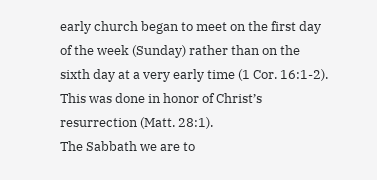early church began to meet on the first day of the week (Sunday) rather than on the sixth day at a very early time (1 Cor. 16:1-2). This was done in honor of Christ’s resurrection (Matt. 28:1).
The Sabbath we are to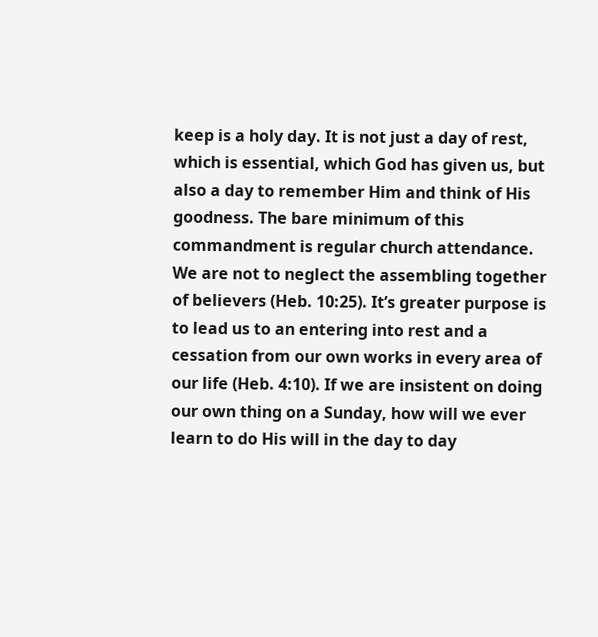keep is a holy day. It is not just a day of rest, which is essential, which God has given us, but also a day to remember Him and think of His goodness. The bare minimum of this commandment is regular church attendance. We are not to neglect the assembling together of believers (Heb. 10:25). It’s greater purpose is to lead us to an entering into rest and a cessation from our own works in every area of our life (Heb. 4:10). If we are insistent on doing our own thing on a Sunday, how will we ever learn to do His will in the day to day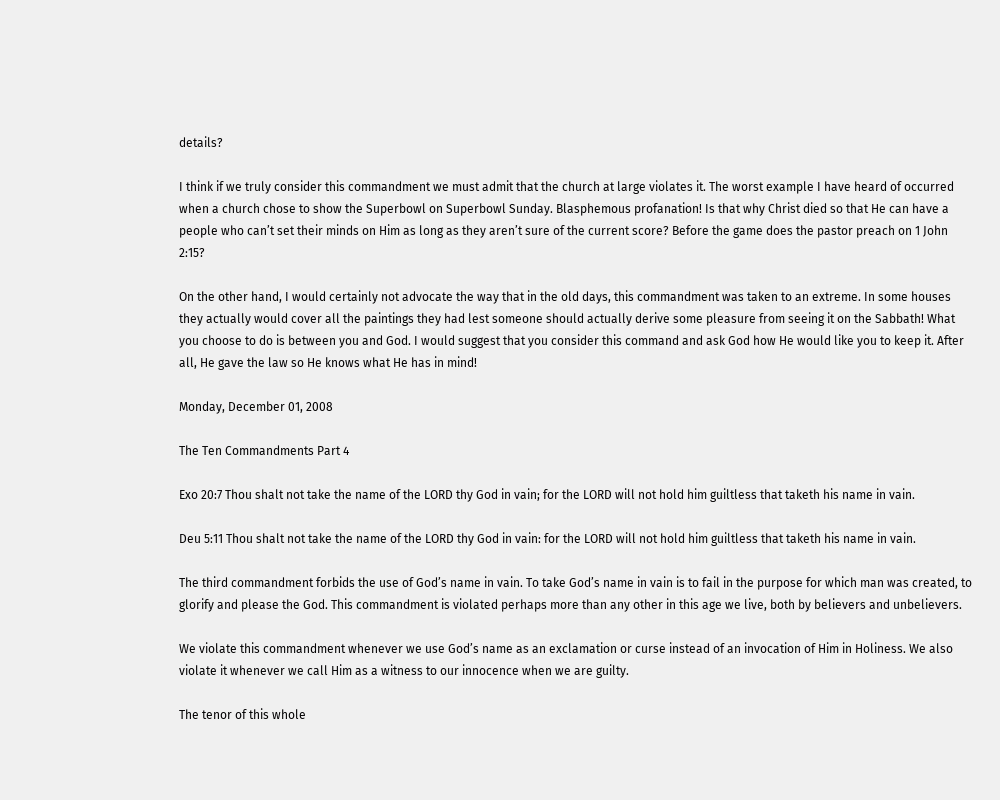details?

I think if we truly consider this commandment we must admit that the church at large violates it. The worst example I have heard of occurred when a church chose to show the Superbowl on Superbowl Sunday. Blasphemous profanation! Is that why Christ died so that He can have a people who can’t set their minds on Him as long as they aren’t sure of the current score? Before the game does the pastor preach on 1 John 2:15?

On the other hand, I would certainly not advocate the way that in the old days, this commandment was taken to an extreme. In some houses they actually would cover all the paintings they had lest someone should actually derive some pleasure from seeing it on the Sabbath! What you choose to do is between you and God. I would suggest that you consider this command and ask God how He would like you to keep it. After all, He gave the law so He knows what He has in mind!

Monday, December 01, 2008

The Ten Commandments Part 4

Exo 20:7 Thou shalt not take the name of the LORD thy God in vain; for the LORD will not hold him guiltless that taketh his name in vain.

Deu 5:11 Thou shalt not take the name of the LORD thy God in vain: for the LORD will not hold him guiltless that taketh his name in vain.

The third commandment forbids the use of God’s name in vain. To take God’s name in vain is to fail in the purpose for which man was created, to glorify and please the God. This commandment is violated perhaps more than any other in this age we live, both by believers and unbelievers.

We violate this commandment whenever we use God’s name as an exclamation or curse instead of an invocation of Him in Holiness. We also violate it whenever we call Him as a witness to our innocence when we are guilty.

The tenor of this whole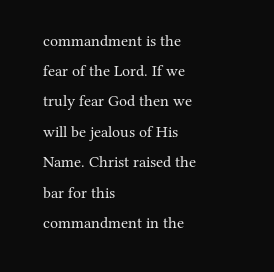commandment is the fear of the Lord. If we truly fear God then we will be jealous of His Name. Christ raised the bar for this commandment in the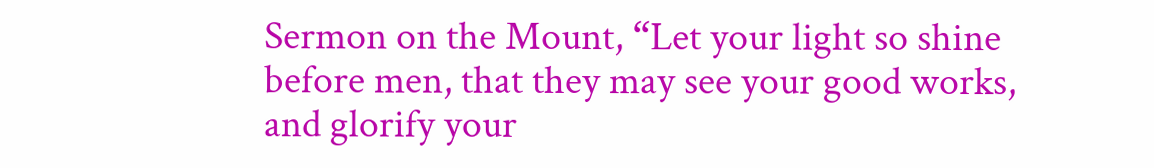Sermon on the Mount, “Let your light so shine before men, that they may see your good works, and glorify your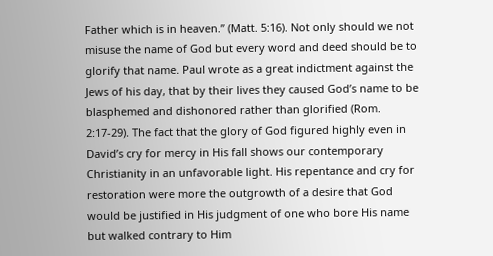Father which is in heaven.” (Matt. 5:16). Not only should we not misuse the name of God but every word and deed should be to glorify that name. Paul wrote as a great indictment against the Jews of his day, that by their lives they caused God’s name to be blasphemed and dishonored rather than glorified (Rom. 2:17-29). The fact that the glory of God figured highly even in David’s cry for mercy in His fall shows our contemporary Christianity in an unfavorable light. His repentance and cry for restoration were more the outgrowth of a desire that God would be justified in His judgment of one who bore His name but walked contrary to Him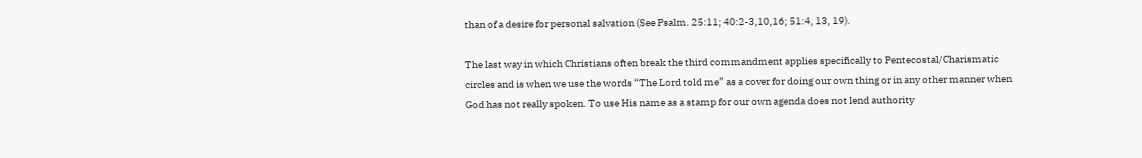than of a desire for personal salvation (See Psalm. 25:11; 40:2-3,10,16; 51:4, 13, 19).

The last way in which Christians often break the third commandment applies specifically to Pentecostal/Charismatic circles and is when we use the words “The Lord told me” as a cover for doing our own thing or in any other manner when God has not really spoken. To use His name as a stamp for our own agenda does not lend authority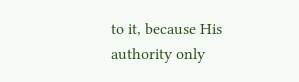to it, because His authority only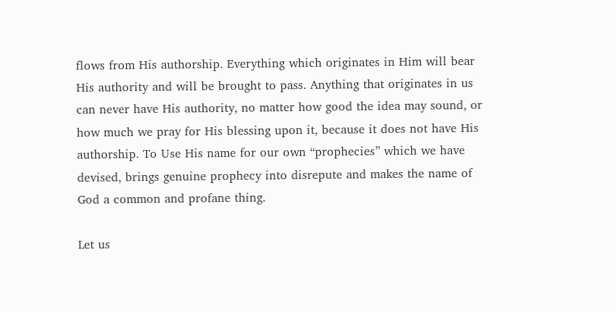flows from His authorship. Everything which originates in Him will bear His authority and will be brought to pass. Anything that originates in us can never have His authority, no matter how good the idea may sound, or how much we pray for His blessing upon it, because it does not have His authorship. To Use His name for our own “prophecies” which we have devised, brings genuine prophecy into disrepute and makes the name of God a common and profane thing.

Let us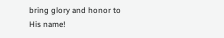bring glory and honor to His name!